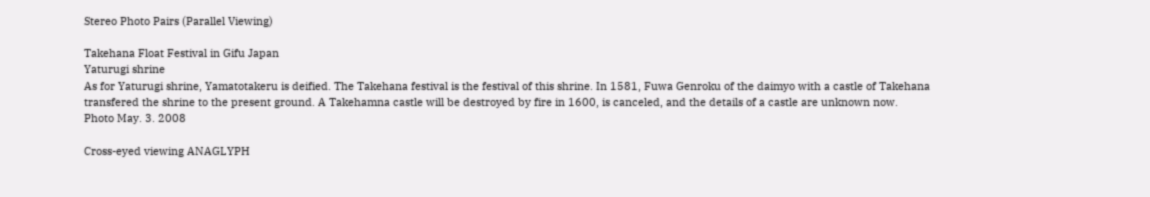Stereo Photo Pairs (Parallel Viewing)

Takehana Float Festival in Gifu Japan
Yaturugi shrine
As for Yaturugi shrine, Yamatotakeru is deified. The Takehana festival is the festival of this shrine. In 1581, Fuwa Genroku of the daimyo with a castle of Takehana transfered the shrine to the present ground. A Takehamna castle will be destroyed by fire in 1600, is canceled, and the details of a castle are unknown now.
Photo May. 3. 2008

Cross-eyed viewing ANAGLYPH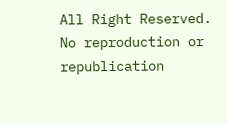All Right Reserved.
No reproduction or republication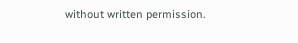without written permission.